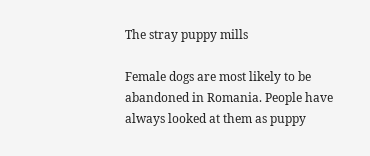The stray puppy mills

Female dogs are most likely to be abandoned in Romania. People have always looked at them as puppy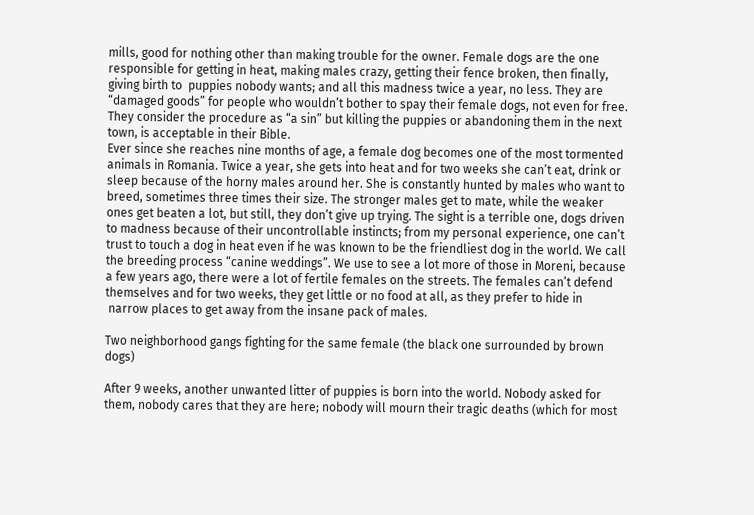mills, good for nothing other than making trouble for the owner. Female dogs are the one responsible for getting in heat, making males crazy, getting their fence broken, then finally, giving birth to  puppies nobody wants; and all this madness twice a year, no less. They are “damaged goods” for people who wouldn’t bother to spay their female dogs, not even for free. They consider the procedure as “a sin” but killing the puppies or abandoning them in the next town, is acceptable in their Bible.
Ever since she reaches nine months of age, a female dog becomes one of the most tormented animals in Romania. Twice a year, she gets into heat and for two weeks she can’t eat, drink or sleep because of the horny males around her. She is constantly hunted by males who want to breed, sometimes three times their size. The stronger males get to mate, while the weaker ones get beaten a lot, but still, they don’t give up trying. The sight is a terrible one, dogs driven to madness because of their uncontrollable instincts; from my personal experience, one can’t trust to touch a dog in heat even if he was known to be the friendliest dog in the world. We call the breeding process “canine weddings”. We use to see a lot more of those in Moreni, because a few years ago, there were a lot of fertile females on the streets. The females can’t defend themselves and for two weeks, they get little or no food at all, as they prefer to hide in
 narrow places to get away from the insane pack of males.

Two neighborhood gangs fighting for the same female (the black one surrounded by brown dogs)

After 9 weeks, another unwanted litter of puppies is born into the world. Nobody asked for them, nobody cares that they are here; nobody will mourn their tragic deaths (which for most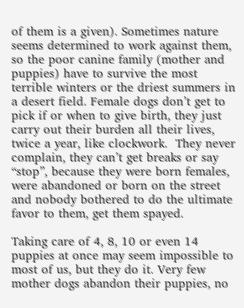of them is a given). Sometimes nature seems determined to work against them, so the poor canine family (mother and puppies) have to survive the most terrible winters or the driest summers in a desert field. Female dogs don’t get to pick if or when to give birth, they just carry out their burden all their lives, twice a year, like clockwork.  They never complain, they can’t get breaks or say “stop”, because they were born females, were abandoned or born on the street and nobody bothered to do the ultimate favor to them, get them spayed.

Taking care of 4, 8, 10 or even 14 puppies at once may seem impossible to most of us, but they do it. Very few mother dogs abandon their puppies, no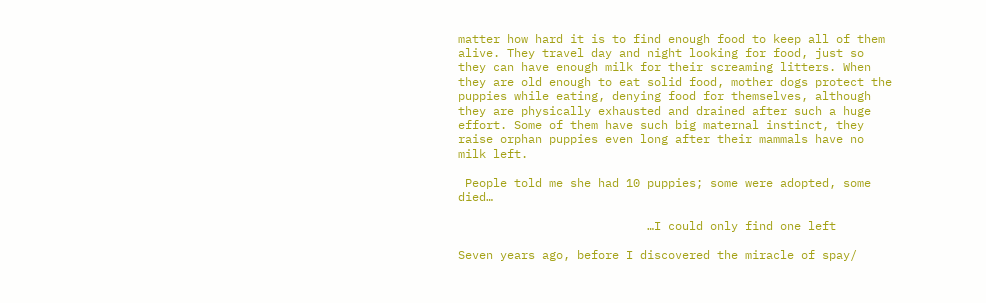matter how hard it is to find enough food to keep all of them alive. They travel day and night looking for food, just so they can have enough milk for their screaming litters. When they are old enough to eat solid food, mother dogs protect the puppies while eating, denying food for themselves, although they are physically exhausted and drained after such a huge effort. Some of them have such big maternal instinct, they raise orphan puppies even long after their mammals have no milk left.

 People told me she had 10 puppies; some were adopted, some died…

                           …I could only find one left

Seven years ago, before I discovered the miracle of spay/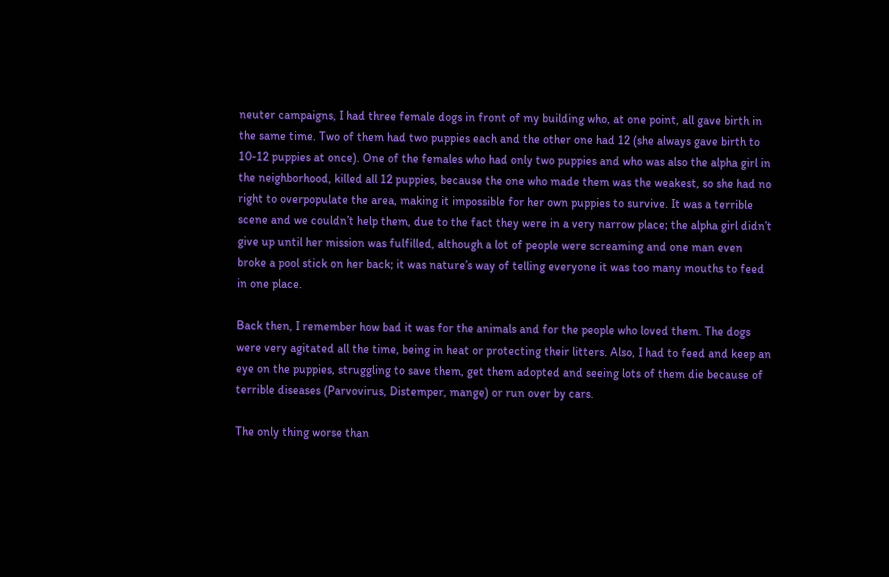neuter campaigns, I had three female dogs in front of my building who, at one point, all gave birth in the same time. Two of them had two puppies each and the other one had 12 (she always gave birth to 10-12 puppies at once). One of the females who had only two puppies and who was also the alpha girl in the neighborhood, killed all 12 puppies, because the one who made them was the weakest, so she had no right to overpopulate the area, making it impossible for her own puppies to survive. It was a terrible scene and we couldn’t help them, due to the fact they were in a very narrow place; the alpha girl didn’t give up until her mission was fulfilled, although a lot of people were screaming and one man even broke a pool stick on her back; it was nature’s way of telling everyone it was too many mouths to feed in one place.

Back then, I remember how bad it was for the animals and for the people who loved them. The dogs were very agitated all the time, being in heat or protecting their litters. Also, I had to feed and keep an eye on the puppies, struggling to save them, get them adopted and seeing lots of them die because of terrible diseases (Parvovirus, Distemper, mange) or run over by cars.

The only thing worse than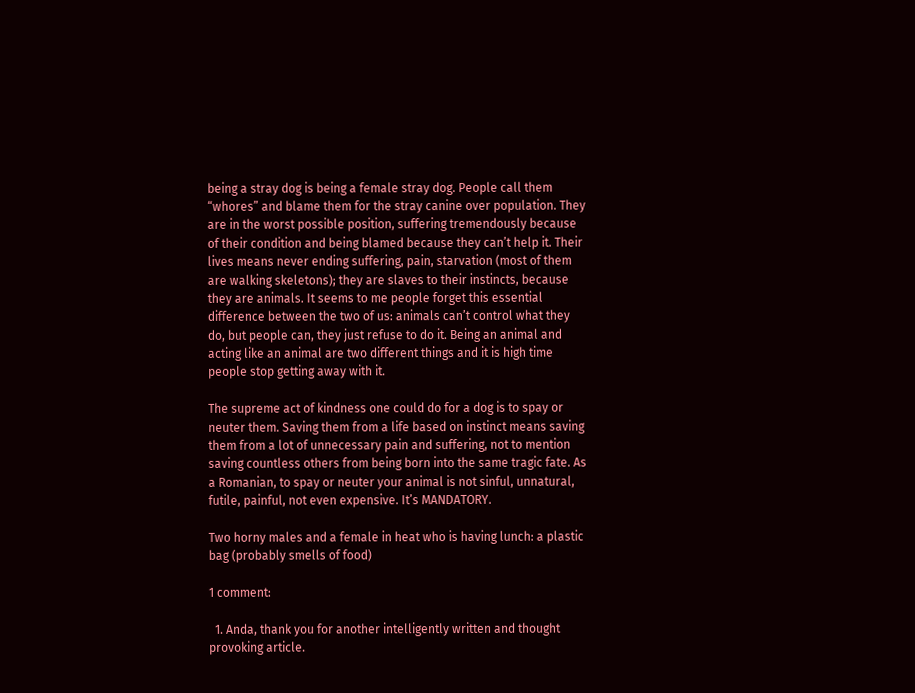being a stray dog is being a female stray dog. People call them “whores” and blame them for the stray canine over population. They are in the worst possible position, suffering tremendously because of their condition and being blamed because they can’t help it. Their lives means never ending suffering, pain, starvation (most of them are walking skeletons); they are slaves to their instincts, because they are animals. It seems to me people forget this essential difference between the two of us: animals can’t control what they do, but people can, they just refuse to do it. Being an animal and acting like an animal are two different things and it is high time people stop getting away with it.

The supreme act of kindness one could do for a dog is to spay or neuter them. Saving them from a life based on instinct means saving them from a lot of unnecessary pain and suffering, not to mention saving countless others from being born into the same tragic fate. As a Romanian, to spay or neuter your animal is not sinful, unnatural, futile, painful, not even expensive. It’s MANDATORY.

Two horny males and a female in heat who is having lunch: a plastic bag (probably smells of food)

1 comment:

  1. Anda, thank you for another intelligently written and thought provoking article.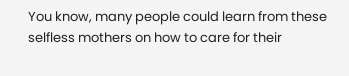You know, many people could learn from these selfless mothers on how to care for their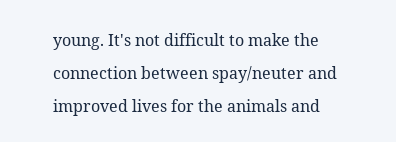young. It's not difficult to make the connection between spay/neuter and improved lives for the animals and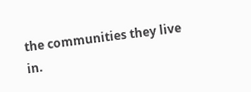the communities they live in.